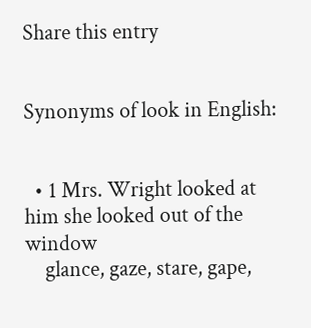Share this entry


Synonyms of look in English:


  • 1 Mrs. Wright looked at him she looked out of the window
    glance, gaze, stare, gape,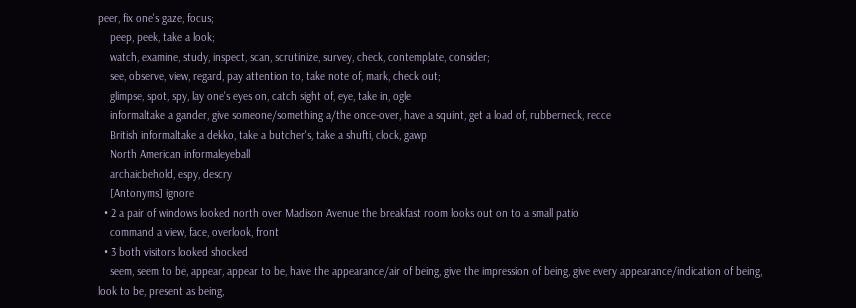peer, fix one's gaze, focus;
    peep, peek, take a look;
    watch, examine, study, inspect, scan, scrutinize, survey, check, contemplate, consider;
    see, observe, view, regard, pay attention to, take note of, mark, check out;
    glimpse, spot, spy, lay one's eyes on, catch sight of, eye, take in, ogle
    informaltake a gander, give someone/something a/the once-over, have a squint, get a load of, rubberneck, recce
    British informaltake a dekko, take a butcher's, take a shufti, clock, gawp
    North American informaleyeball
    archaicbehold, espy, descry
    [Antonyms] ignore
  • 2 a pair of windows looked north over Madison Avenue the breakfast room looks out on to a small patio
    command a view, face, overlook, front
  • 3 both visitors looked shocked
    seem, seem to be, appear, appear to be, have the appearance/air of being, give the impression of being, give every appearance/indication of being, look to be, present as being,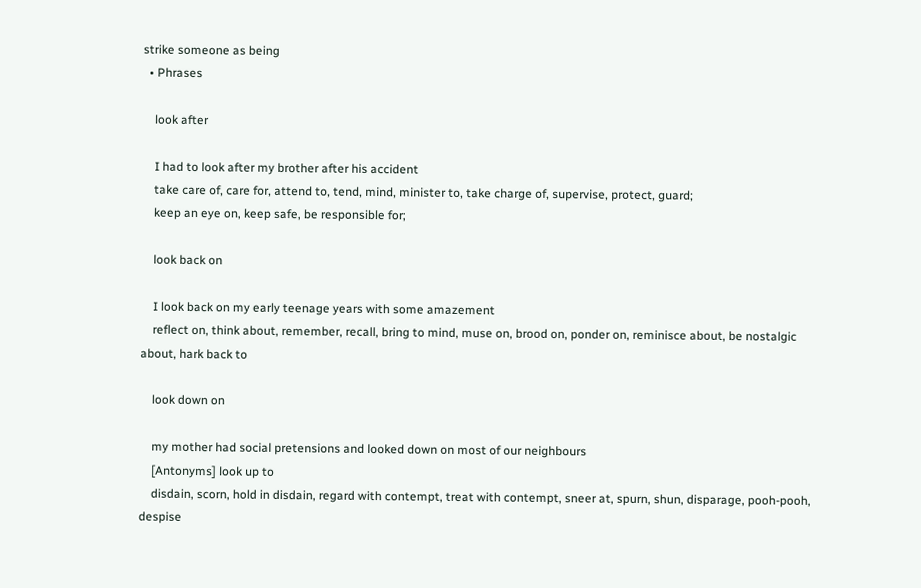strike someone as being
  • Phrases

    look after

    I had to look after my brother after his accident
    take care of, care for, attend to, tend, mind, minister to, take charge of, supervise, protect, guard;
    keep an eye on, keep safe, be responsible for;

    look back on

    I look back on my early teenage years with some amazement
    reflect on, think about, remember, recall, bring to mind, muse on, brood on, ponder on, reminisce about, be nostalgic about, hark back to

    look down on

    my mother had social pretensions and looked down on most of our neighbours
    [Antonyms] look up to
    disdain, scorn, hold in disdain, regard with contempt, treat with contempt, sneer at, spurn, shun, disparage, pooh-pooh, despise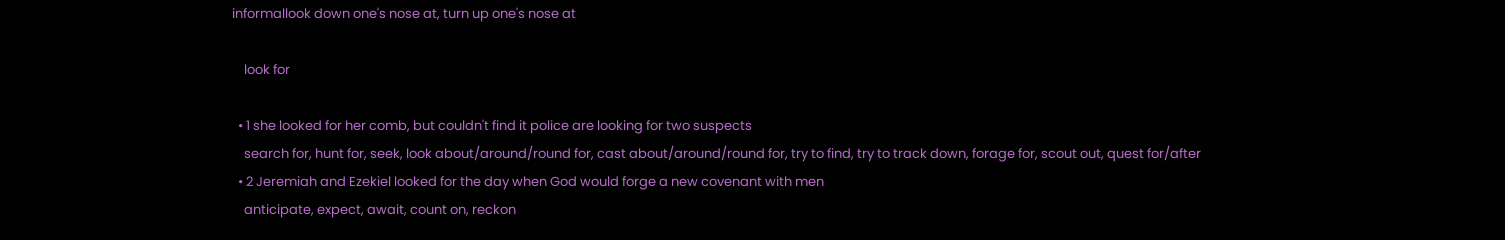informallook down one's nose at, turn up one's nose at

    look for

  • 1 she looked for her comb, but couldn't find it police are looking for two suspects
    search for, hunt for, seek, look about/around/round for, cast about/around/round for, try to find, try to track down, forage for, scout out, quest for/after
  • 2 Jeremiah and Ezekiel looked for the day when God would forge a new covenant with men
    anticipate, expect, await, count on, reckon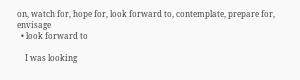on, watch for, hope for, look forward to, contemplate, prepare for, envisage
  • look forward to

    I was looking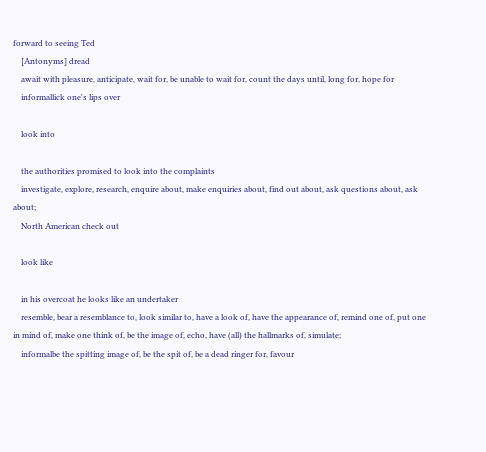forward to seeing Ted
    [Antonyms] dread
    await with pleasure, anticipate, wait for, be unable to wait for, count the days until, long for, hope for
    informallick one's lips over

    look into

    the authorities promised to look into the complaints
    investigate, explore, research, enquire about, make enquiries about, find out about, ask questions about, ask about;
    North American check out

    look like

    in his overcoat he looks like an undertaker
    resemble, bear a resemblance to, look similar to, have a look of, have the appearance of, remind one of, put one in mind of, make one think of, be the image of, echo, have (all) the hallmarks of, simulate;
    informalbe the spitting image of, be the spit of, be a dead ringer for, favour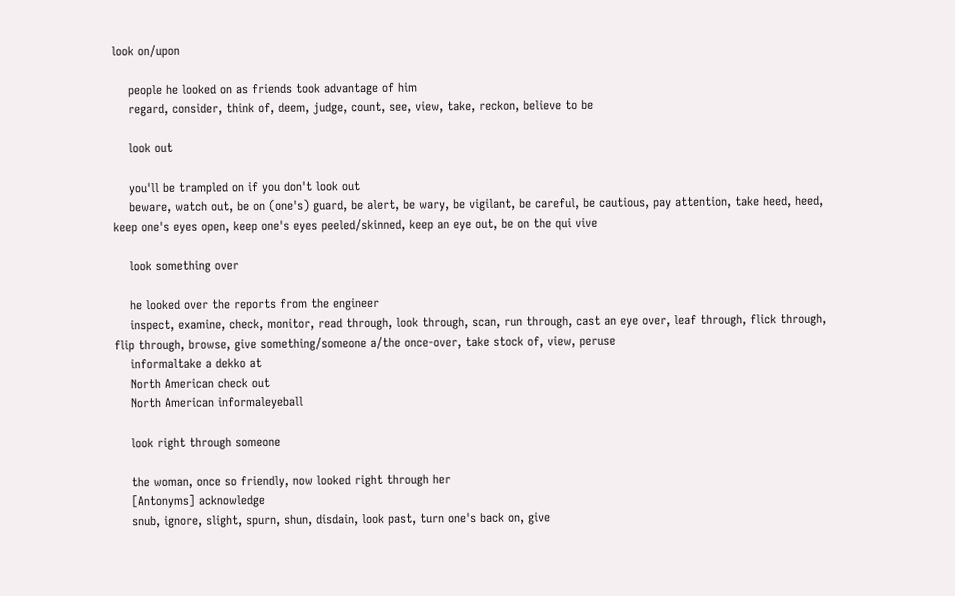look on/upon

    people he looked on as friends took advantage of him
    regard, consider, think of, deem, judge, count, see, view, take, reckon, believe to be

    look out

    you'll be trampled on if you don't look out
    beware, watch out, be on (one's) guard, be alert, be wary, be vigilant, be careful, be cautious, pay attention, take heed, heed, keep one's eyes open, keep one's eyes peeled/skinned, keep an eye out, be on the qui vive

    look something over

    he looked over the reports from the engineer
    inspect, examine, check, monitor, read through, look through, scan, run through, cast an eye over, leaf through, flick through, flip through, browse, give something/someone a/the once-over, take stock of, view, peruse
    informaltake a dekko at
    North American check out
    North American informaleyeball

    look right through someone

    the woman, once so friendly, now looked right through her
    [Antonyms] acknowledge
    snub, ignore, slight, spurn, shun, disdain, look past, turn one's back on, give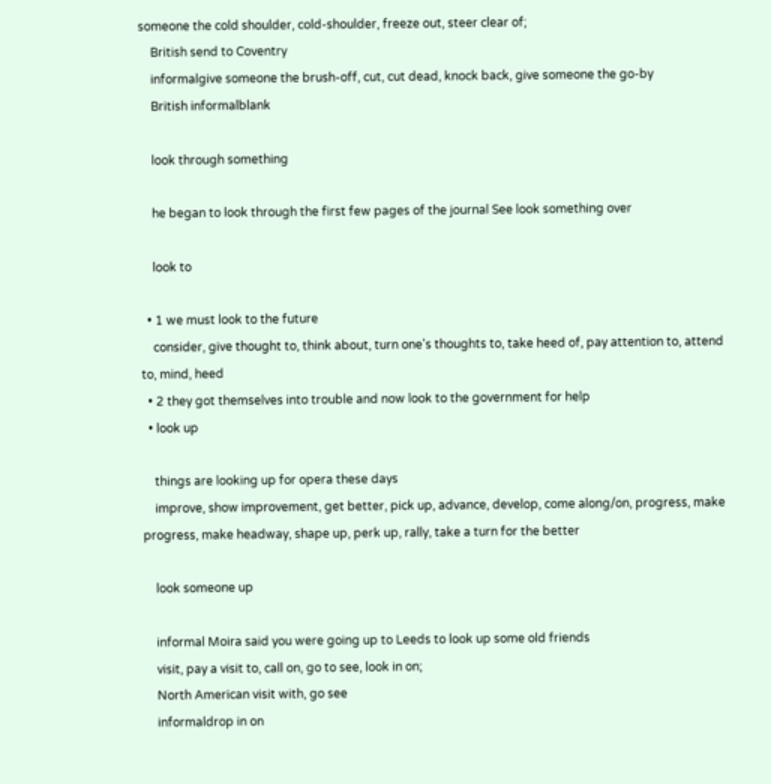someone the cold shoulder, cold-shoulder, freeze out, steer clear of;
    British send to Coventry
    informalgive someone the brush-off, cut, cut dead, knock back, give someone the go-by
    British informalblank

    look through something

    he began to look through the first few pages of the journal See look something over

    look to

  • 1 we must look to the future
    consider, give thought to, think about, turn one's thoughts to, take heed of, pay attention to, attend to, mind, heed
  • 2 they got themselves into trouble and now look to the government for help
  • look up

    things are looking up for opera these days
    improve, show improvement, get better, pick up, advance, develop, come along/on, progress, make progress, make headway, shape up, perk up, rally, take a turn for the better

    look someone up

    informal Moira said you were going up to Leeds to look up some old friends
    visit, pay a visit to, call on, go to see, look in on;
    North American visit with, go see
    informaldrop in on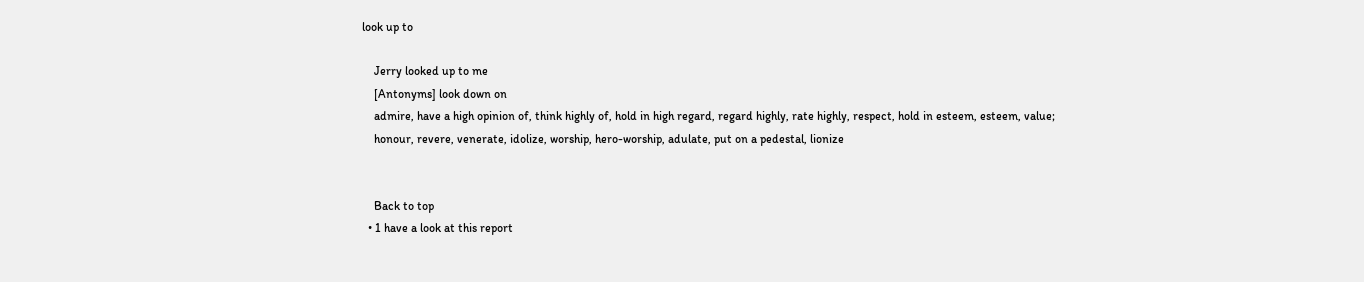look up to

    Jerry looked up to me
    [Antonyms] look down on
    admire, have a high opinion of, think highly of, hold in high regard, regard highly, rate highly, respect, hold in esteem, esteem, value;
    honour, revere, venerate, idolize, worship, hero-worship, adulate, put on a pedestal, lionize


    Back to top
  • 1 have a look at this report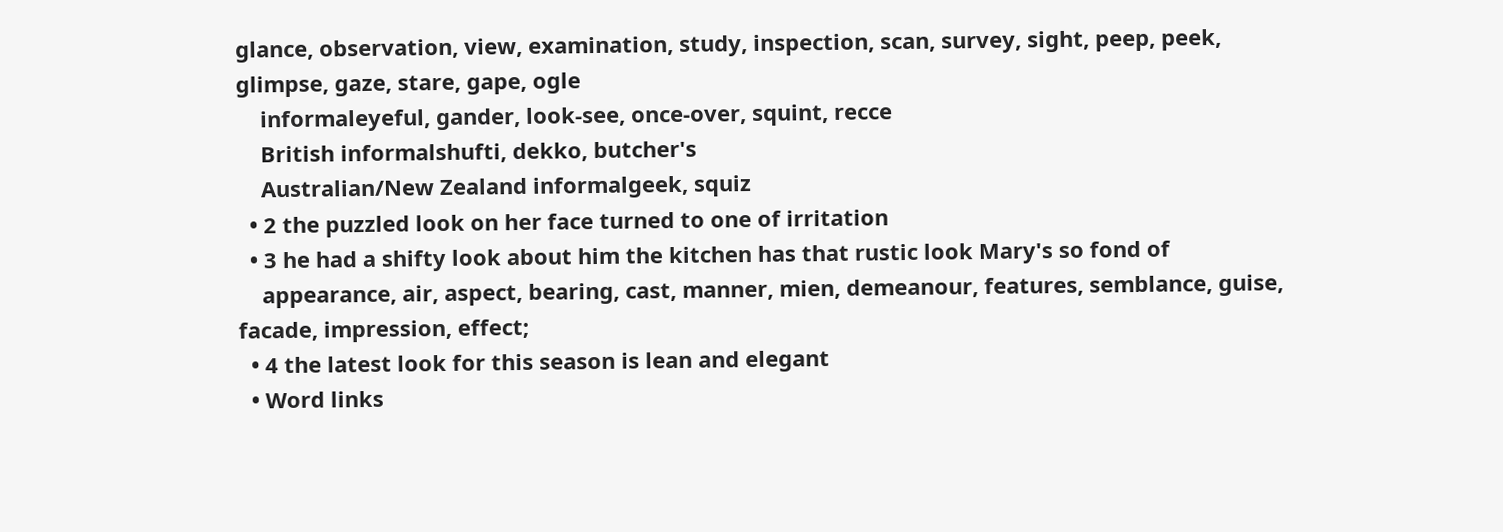glance, observation, view, examination, study, inspection, scan, survey, sight, peep, peek, glimpse, gaze, stare, gape, ogle
    informaleyeful, gander, look-see, once-over, squint, recce
    British informalshufti, dekko, butcher's
    Australian/New Zealand informalgeek, squiz
  • 2 the puzzled look on her face turned to one of irritation
  • 3 he had a shifty look about him the kitchen has that rustic look Mary's so fond of
    appearance, air, aspect, bearing, cast, manner, mien, demeanour, features, semblance, guise, facade, impression, effect;
  • 4 the latest look for this season is lean and elegant
  • Word links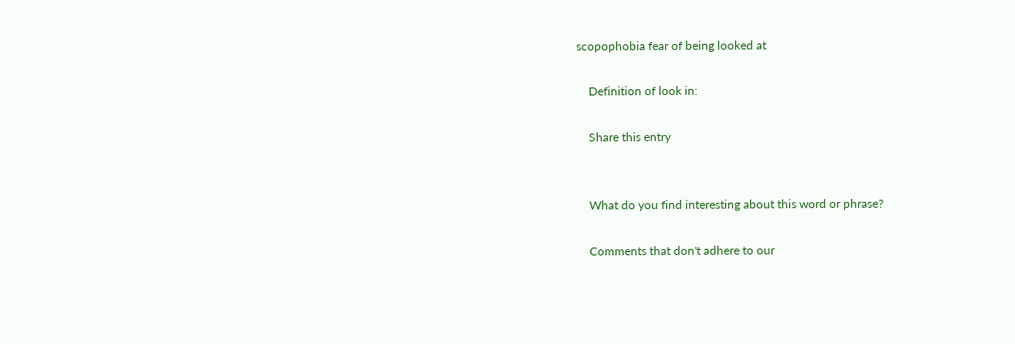scopophobia fear of being looked at

    Definition of look in:

    Share this entry


    What do you find interesting about this word or phrase?

    Comments that don't adhere to our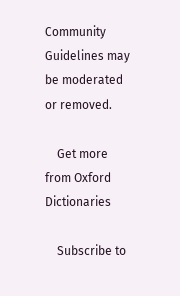Community Guidelines may be moderated or removed.

    Get more from Oxford Dictionaries

    Subscribe to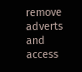remove adverts and access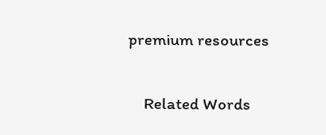premium resources

    Related Words